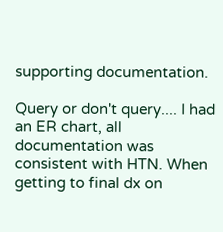supporting documentation.

Query or don't query.... I had an ER chart, all documentation was consistent with HTN. When getting to final dx on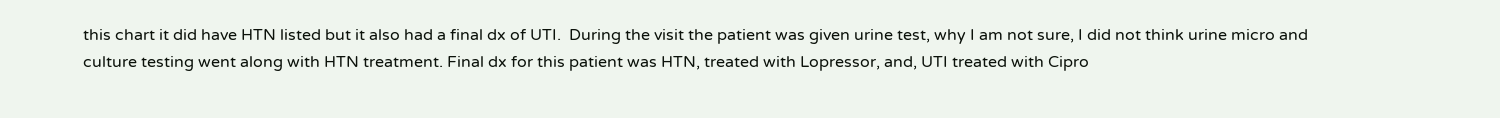this chart it did have HTN listed but it also had a final dx of UTI.  During the visit the patient was given urine test, why I am not sure, I did not think urine micro and culture testing went along with HTN treatment. Final dx for this patient was HTN, treated with Lopressor, and, UTI treated with Cipro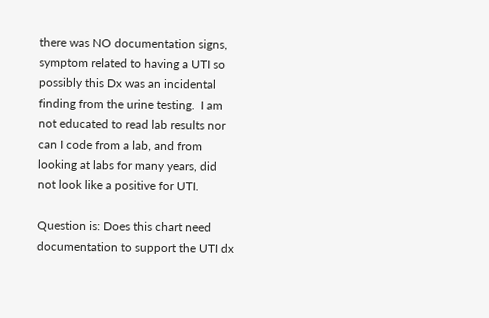there was NO documentation signs, symptom related to having a UTI so possibly this Dx was an incidental finding from the urine testing.  I am not educated to read lab results nor can I code from a lab, and from looking at labs for many years, did not look like a positive for UTI.

Question is: Does this chart need documentation to support the UTI dx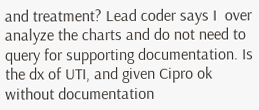and treatment? Lead coder says I  over analyze the charts and do not need to query for supporting documentation. Is the dx of UTI, and given Cipro ok without documentation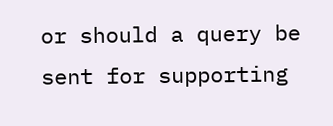or should a query be sent for supporting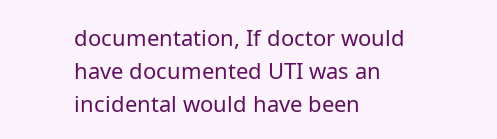documentation, If doctor would have documented UTI was an incidental would have been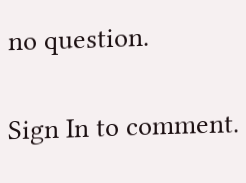no question.

Sign In to comment.